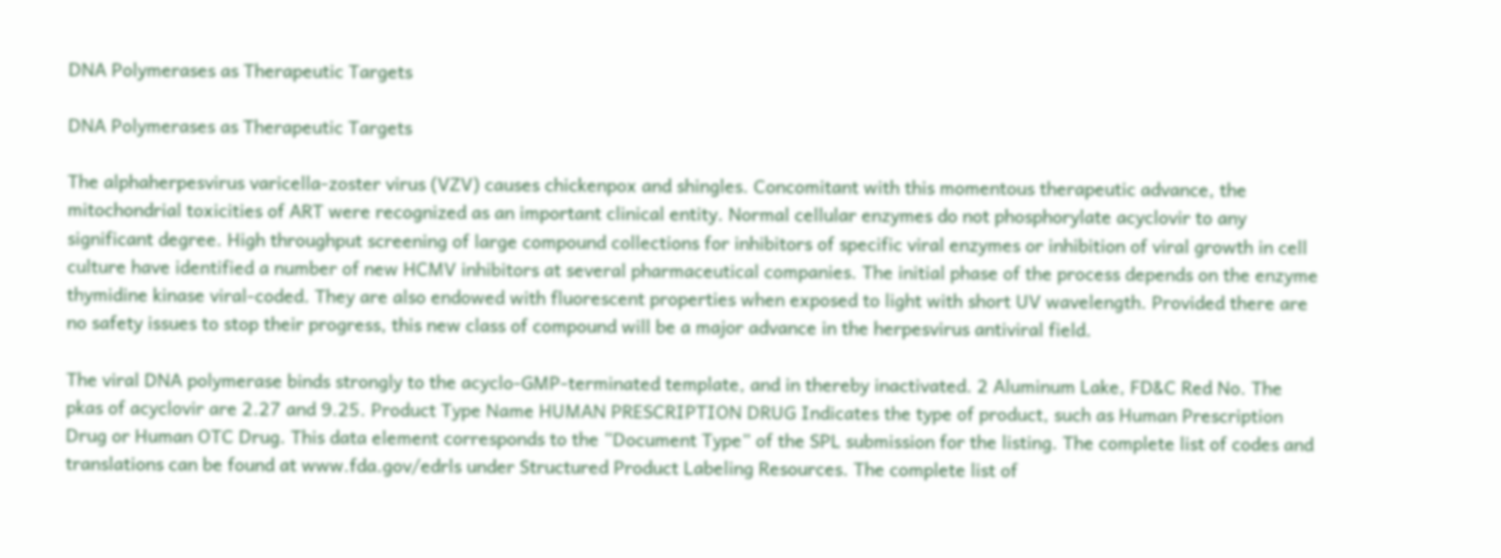DNA Polymerases as Therapeutic Targets

DNA Polymerases as Therapeutic Targets

The alphaherpesvirus varicella-zoster virus (VZV) causes chickenpox and shingles. Concomitant with this momentous therapeutic advance, the mitochondrial toxicities of ART were recognized as an important clinical entity. Normal cellular enzymes do not phosphorylate acyclovir to any significant degree. High throughput screening of large compound collections for inhibitors of specific viral enzymes or inhibition of viral growth in cell culture have identified a number of new HCMV inhibitors at several pharmaceutical companies. The initial phase of the process depends on the enzyme thymidine kinase viral-coded. They are also endowed with fluorescent properties when exposed to light with short UV wavelength. Provided there are no safety issues to stop their progress, this new class of compound will be a major advance in the herpesvirus antiviral field.

The viral DNA polymerase binds strongly to the acyclo-GMP-terminated template, and in thereby inactivated. 2 Aluminum Lake, FD&C Red No. The pkas of acyclovir are 2.27 and 9.25. Product Type Name HUMAN PRESCRIPTION DRUG Indicates the type of product, such as Human Prescription Drug or Human OTC Drug. This data element corresponds to the “Document Type” of the SPL submission for the listing. The complete list of codes and translations can be found at www.fda.gov/edrls under Structured Product Labeling Resources. The complete list of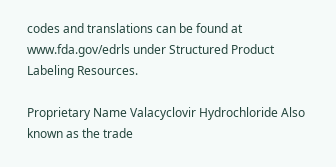codes and translations can be found at www.fda.gov/edrls under Structured Product Labeling Resources.

Proprietary Name Valacyclovir Hydrochloride Also known as the trade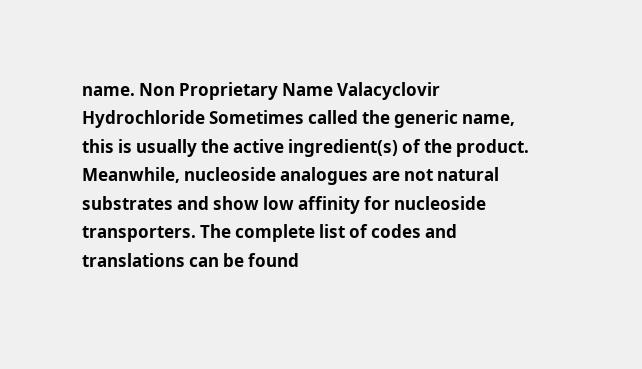name. Non Proprietary Name Valacyclovir Hydrochloride Sometimes called the generic name, this is usually the active ingredient(s) of the product. Meanwhile, nucleoside analogues are not natural substrates and show low affinity for nucleoside transporters. The complete list of codes and translations can be found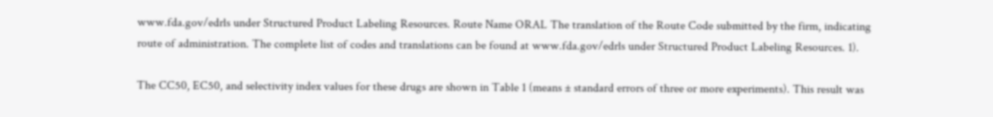www.fda.gov/edrls under Structured Product Labeling Resources. Route Name ORAL The translation of the Route Code submitted by the firm, indicating route of administration. The complete list of codes and translations can be found at www.fda.gov/edrls under Structured Product Labeling Resources. 1).

The CC50, EC50, and selectivity index values for these drugs are shown in Table 1 (means ± standard errors of three or more experiments). This result was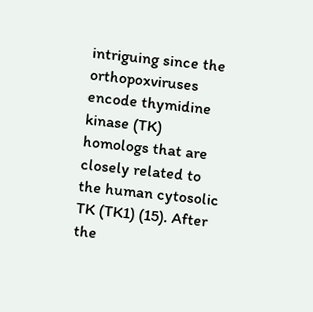intriguing since the orthopoxviruses encode thymidine kinase (TK) homologs that are closely related to the human cytosolic TK (TK1) (15). After the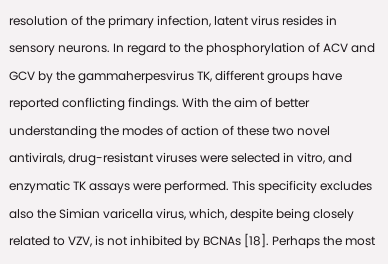resolution of the primary infection, latent virus resides in sensory neurons. In regard to the phosphorylation of ACV and GCV by the gammaherpesvirus TK, different groups have reported conflicting findings. With the aim of better understanding the modes of action of these two novel antivirals, drug-resistant viruses were selected in vitro, and enzymatic TK assays were performed. This specificity excludes also the Simian varicella virus, which, despite being closely related to VZV, is not inhibited by BCNAs [18]. Perhaps the most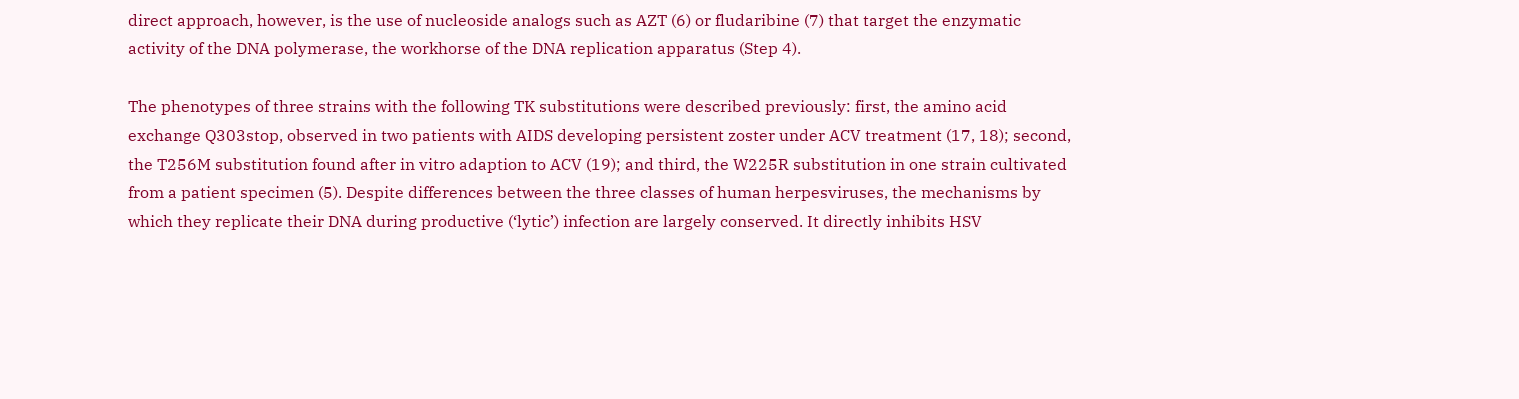direct approach, however, is the use of nucleoside analogs such as AZT (6) or fludaribine (7) that target the enzymatic activity of the DNA polymerase, the workhorse of the DNA replication apparatus (Step 4).

The phenotypes of three strains with the following TK substitutions were described previously: first, the amino acid exchange Q303stop, observed in two patients with AIDS developing persistent zoster under ACV treatment (17, 18); second, the T256M substitution found after in vitro adaption to ACV (19); and third, the W225R substitution in one strain cultivated from a patient specimen (5). Despite differences between the three classes of human herpesviruses, the mechanisms by which they replicate their DNA during productive (‘lytic’) infection are largely conserved. It directly inhibits HSV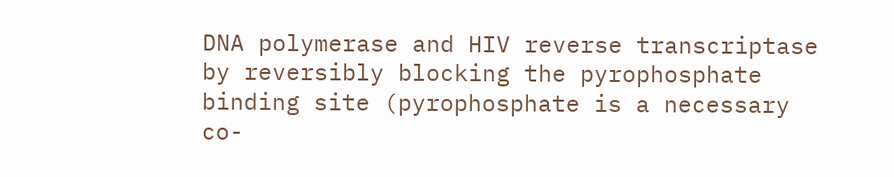DNA polymerase and HIV reverse transcriptase by reversibly blocking the pyrophosphate binding site (pyrophosphate is a necessary co-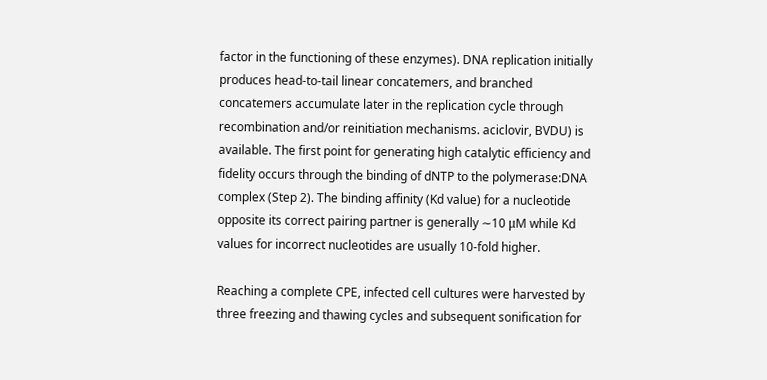factor in the functioning of these enzymes). DNA replication initially produces head-to-tail linear concatemers, and branched concatemers accumulate later in the replication cycle through recombination and/or reinitiation mechanisms. aciclovir, BVDU) is available. The first point for generating high catalytic efficiency and fidelity occurs through the binding of dNTP to the polymerase:DNA complex (Step 2). The binding affinity (Kd value) for a nucleotide opposite its correct pairing partner is generally ∼10 μM while Kd values for incorrect nucleotides are usually 10-fold higher.

Reaching a complete CPE, infected cell cultures were harvested by three freezing and thawing cycles and subsequent sonification for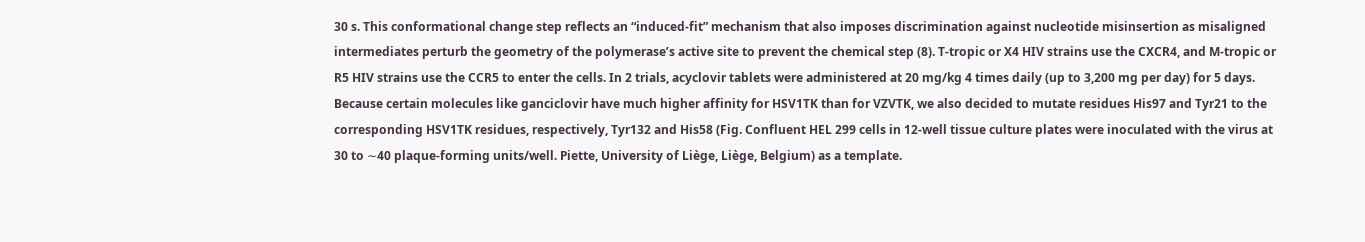30 s. This conformational change step reflects an “induced-fit” mechanism that also imposes discrimination against nucleotide misinsertion as misaligned intermediates perturb the geometry of the polymerase’s active site to prevent the chemical step (8). T-tropic or X4 HIV strains use the CXCR4, and M-tropic or R5 HIV strains use the CCR5 to enter the cells. In 2 trials, acyclovir tablets were administered at 20 mg/kg 4 times daily (up to 3,200 mg per day) for 5 days. Because certain molecules like ganciclovir have much higher affinity for HSV1TK than for VZVTK, we also decided to mutate residues His97 and Tyr21 to the corresponding HSV1TK residues, respectively, Tyr132 and His58 (Fig. Confluent HEL 299 cells in 12-well tissue culture plates were inoculated with the virus at 30 to ∼40 plaque-forming units/well. Piette, University of Liège, Liège, Belgium) as a template.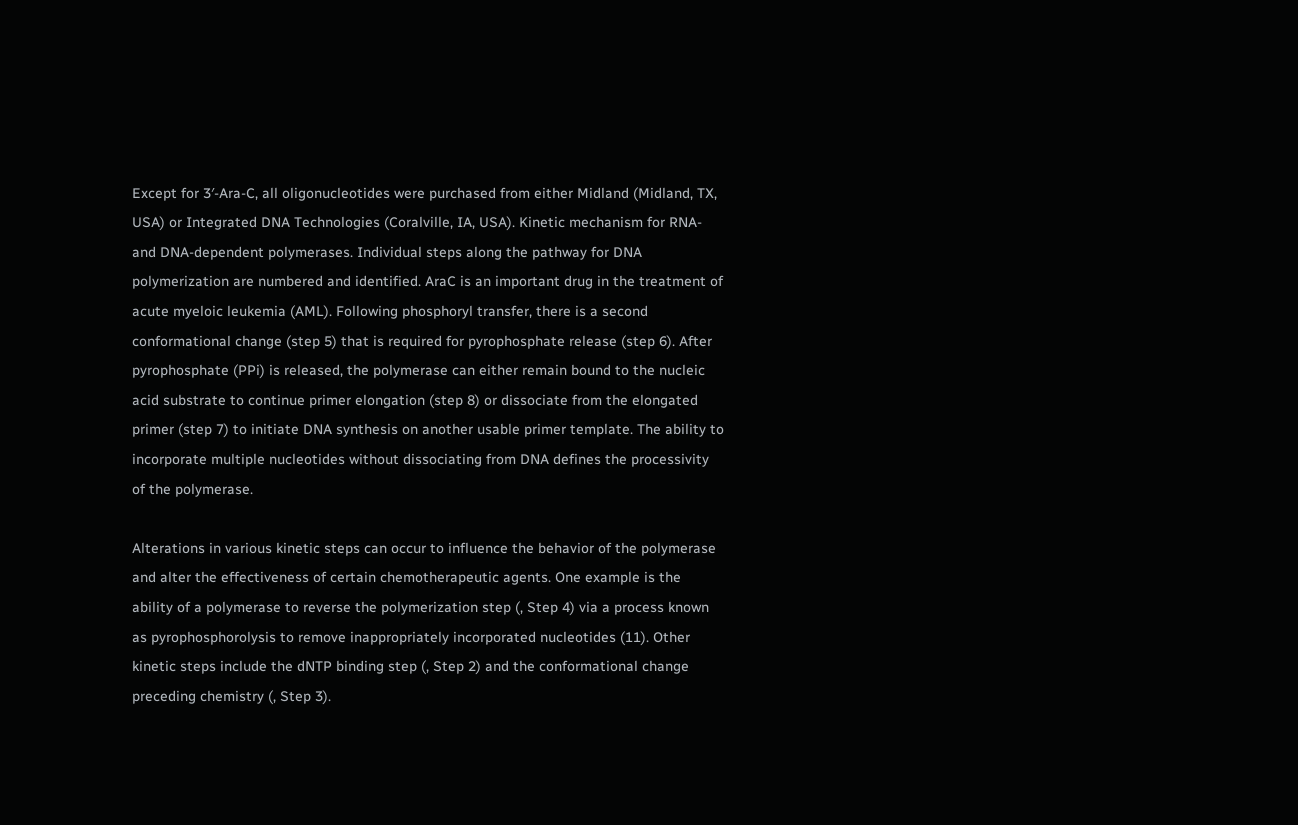Except for 3′-Ara-C, all oligonucleotides were purchased from either Midland (Midland, TX, USA) or Integrated DNA Technologies (Coralville, IA, USA). Kinetic mechanism for RNA- and DNA-dependent polymerases. Individual steps along the pathway for DNA polymerization are numbered and identified. AraC is an important drug in the treatment of acute myeloic leukemia (AML). Following phosphoryl transfer, there is a second conformational change (step 5) that is required for pyrophosphate release (step 6). After pyrophosphate (PPi) is released, the polymerase can either remain bound to the nucleic acid substrate to continue primer elongation (step 8) or dissociate from the elongated primer (step 7) to initiate DNA synthesis on another usable primer template. The ability to incorporate multiple nucleotides without dissociating from DNA defines the processivity of the polymerase.

Alterations in various kinetic steps can occur to influence the behavior of the polymerase and alter the effectiveness of certain chemotherapeutic agents. One example is the ability of a polymerase to reverse the polymerization step (, Step 4) via a process known as pyrophosphorolysis to remove inappropriately incorporated nucleotides (11). Other kinetic steps include the dNTP binding step (, Step 2) and the conformational change preceding chemistry (, Step 3).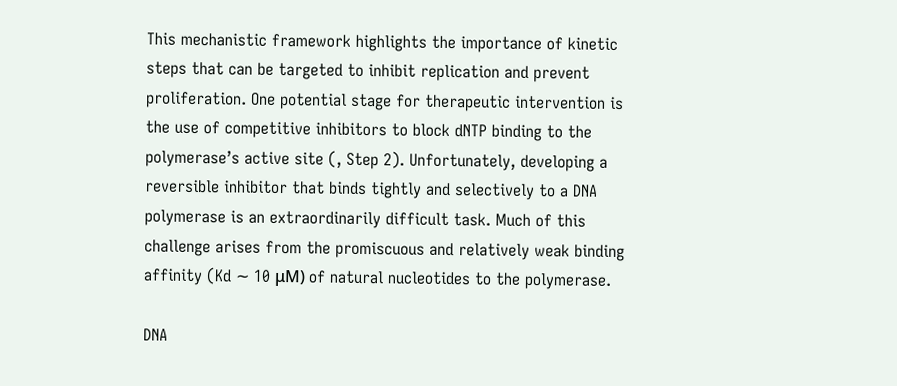This mechanistic framework highlights the importance of kinetic steps that can be targeted to inhibit replication and prevent proliferation. One potential stage for therapeutic intervention is the use of competitive inhibitors to block dNTP binding to the polymerase’s active site (, Step 2). Unfortunately, developing a reversible inhibitor that binds tightly and selectively to a DNA polymerase is an extraordinarily difficult task. Much of this challenge arises from the promiscuous and relatively weak binding affinity (Kd ∼ 10 μM) of natural nucleotides to the polymerase.

DNA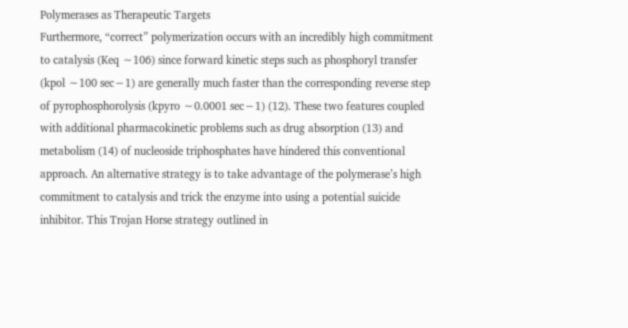Polymerases as Therapeutic Targets
Furthermore, “correct” polymerization occurs with an incredibly high commitment to catalysis (Keq ∼106) since forward kinetic steps such as phosphoryl transfer (kpol ∼100 sec−1) are generally much faster than the corresponding reverse step of pyrophosphorolysis (kpyro ∼0.0001 sec−1) (12). These two features coupled with additional pharmacokinetic problems such as drug absorption (13) and metabolism (14) of nucleoside triphosphates have hindered this conventional approach. An alternative strategy is to take advantage of the polymerase’s high commitment to catalysis and trick the enzyme into using a potential suicide inhibitor. This Trojan Horse strategy outlined in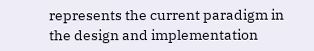represents the current paradigm in the design and implementation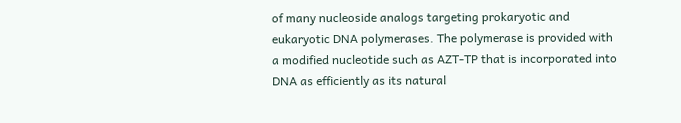of many nucleoside analogs targeting prokaryotic and eukaryotic DNA polymerases. The polymerase is provided with a modified nucleotide such as AZT-TP that is incorporated into DNA as efficiently as its natural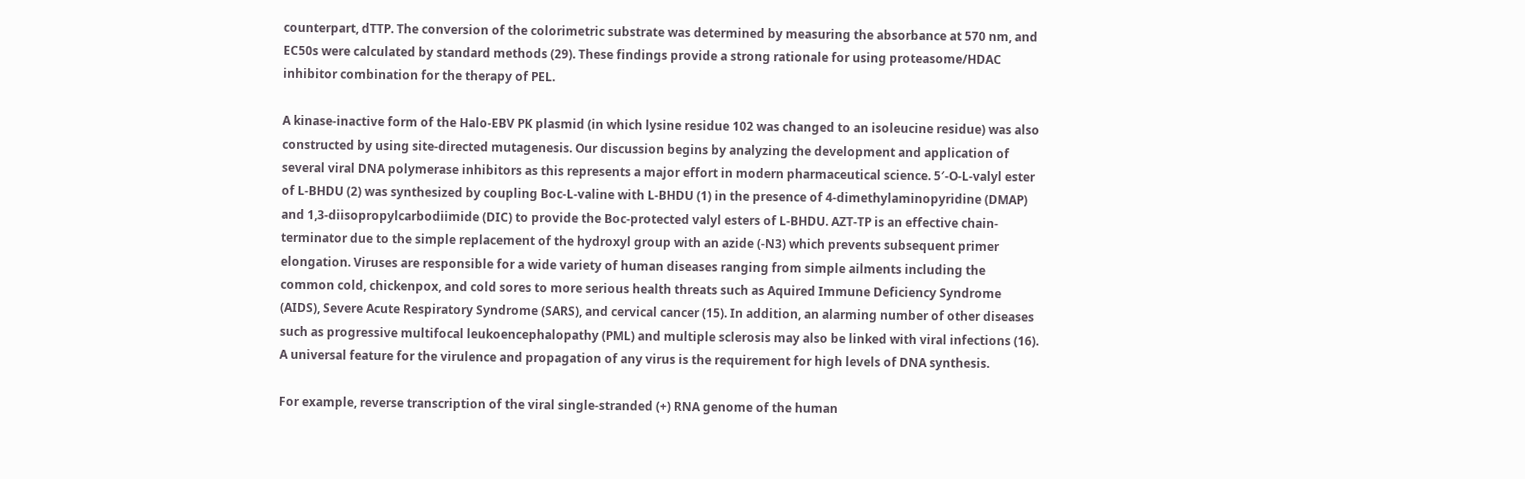counterpart, dTTP. The conversion of the colorimetric substrate was determined by measuring the absorbance at 570 nm, and EC50s were calculated by standard methods (29). These findings provide a strong rationale for using proteasome/HDAC inhibitor combination for the therapy of PEL.

A kinase-inactive form of the Halo-EBV PK plasmid (in which lysine residue 102 was changed to an isoleucine residue) was also constructed by using site-directed mutagenesis. Our discussion begins by analyzing the development and application of several viral DNA polymerase inhibitors as this represents a major effort in modern pharmaceutical science. 5′-O-L-valyl ester of L-BHDU (2) was synthesized by coupling Boc-L-valine with L-BHDU (1) in the presence of 4-dimethylaminopyridine (DMAP) and 1,3-diisopropylcarbodiimide (DIC) to provide the Boc-protected valyl esters of L-BHDU. AZT-TP is an effective chain-terminator due to the simple replacement of the hydroxyl group with an azide (-N3) which prevents subsequent primer elongation. Viruses are responsible for a wide variety of human diseases ranging from simple ailments including the common cold, chickenpox, and cold sores to more serious health threats such as Aquired Immune Deficiency Syndrome (AIDS), Severe Acute Respiratory Syndrome (SARS), and cervical cancer (15). In addition, an alarming number of other diseases such as progressive multifocal leukoencephalopathy (PML) and multiple sclerosis may also be linked with viral infections (16). A universal feature for the virulence and propagation of any virus is the requirement for high levels of DNA synthesis.

For example, reverse transcription of the viral single-stranded (+) RNA genome of the human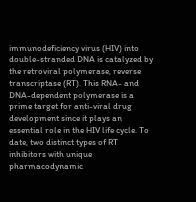immunodeficiency virus (HIV) into double-stranded DNA is catalyzed by the retroviral polymerase, reverse transcriptase (RT). This RNA- and DNA-dependent polymerase is a prime target for anti-viral drug development since it plays an essential role in the HIV life cycle. To date, two distinct types of RT inhibitors with unique pharmacodynamic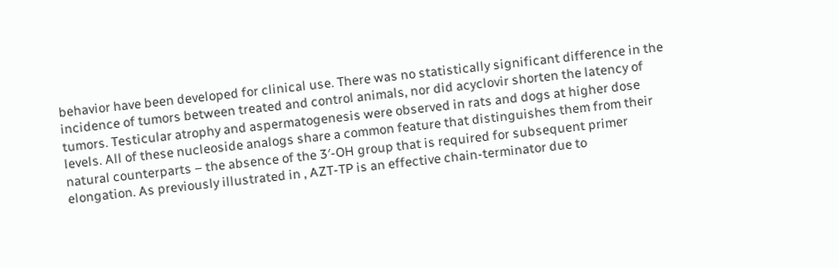behavior have been developed for clinical use. There was no statistically significant difference in the incidence of tumors between treated and control animals, nor did acyclovir shorten the latency of tumors. Testicular atrophy and aspermatogenesis were observed in rats and dogs at higher dose levels. All of these nucleoside analogs share a common feature that distinguishes them from their natural counterparts – the absence of the 3′-OH group that is required for subsequent primer elongation. As previously illustrated in , AZT-TP is an effective chain-terminator due to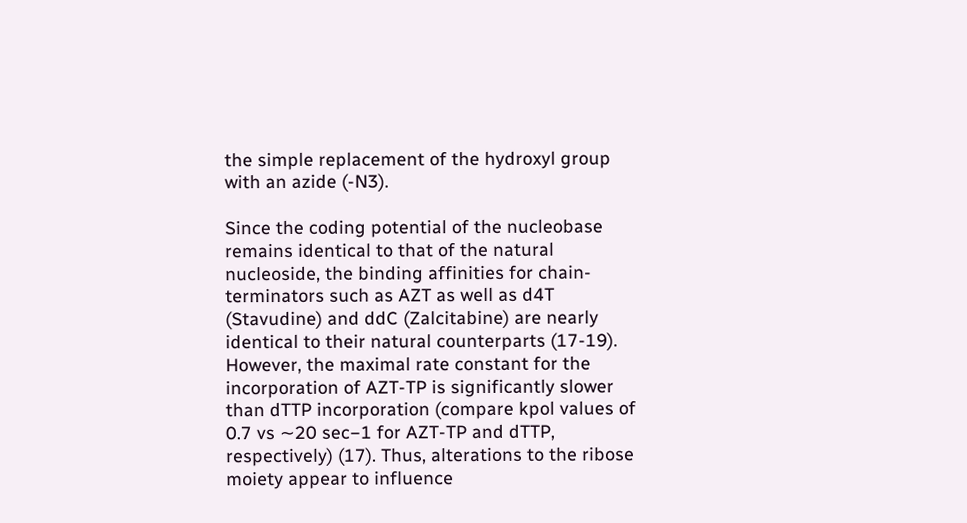the simple replacement of the hydroxyl group with an azide (-N3).

Since the coding potential of the nucleobase remains identical to that of the natural nucleoside, the binding affinities for chain-terminators such as AZT as well as d4T (Stavudine) and ddC (Zalcitabine) are nearly identical to their natural counterparts (17-19). However, the maximal rate constant for the incorporation of AZT-TP is significantly slower than dTTP incorporation (compare kpol values of 0.7 vs ∼20 sec−1 for AZT-TP and dTTP, respectively) (17). Thus, alterations to the ribose moiety appear to influence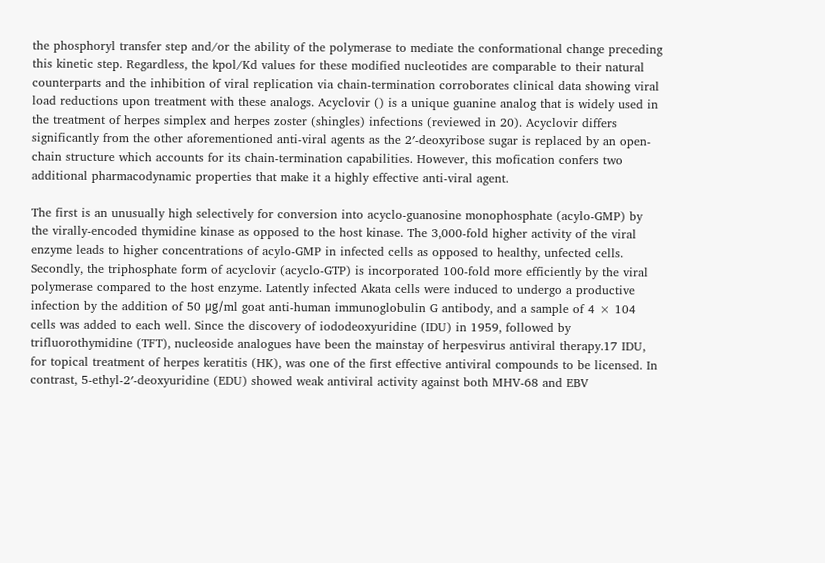the phosphoryl transfer step and/or the ability of the polymerase to mediate the conformational change preceding this kinetic step. Regardless, the kpol/Kd values for these modified nucleotides are comparable to their natural counterparts and the inhibition of viral replication via chain-termination corroborates clinical data showing viral load reductions upon treatment with these analogs. Acyclovir () is a unique guanine analog that is widely used in the treatment of herpes simplex and herpes zoster (shingles) infections (reviewed in 20). Acyclovir differs significantly from the other aforementioned anti-viral agents as the 2′-deoxyribose sugar is replaced by an open-chain structure which accounts for its chain-termination capabilities. However, this mofication confers two additional pharmacodynamic properties that make it a highly effective anti-viral agent.

The first is an unusually high selectively for conversion into acyclo-guanosine monophosphate (acylo-GMP) by the virally-encoded thymidine kinase as opposed to the host kinase. The 3,000-fold higher activity of the viral enzyme leads to higher concentrations of acylo-GMP in infected cells as opposed to healthy, unfected cells. Secondly, the triphosphate form of acyclovir (acyclo-GTP) is incorporated 100-fold more efficiently by the viral polymerase compared to the host enzyme. Latently infected Akata cells were induced to undergo a productive infection by the addition of 50 μg/ml goat anti-human immunoglobulin G antibody, and a sample of 4 × 104 cells was added to each well. Since the discovery of iododeoxyuridine (IDU) in 1959, followed by trifluorothymidine (TFT), nucleoside analogues have been the mainstay of herpesvirus antiviral therapy.17 IDU, for topical treatment of herpes keratitis (HK), was one of the first effective antiviral compounds to be licensed. In contrast, 5-ethyl-2′-deoxyuridine (EDU) showed weak antiviral activity against both MHV-68 and EBV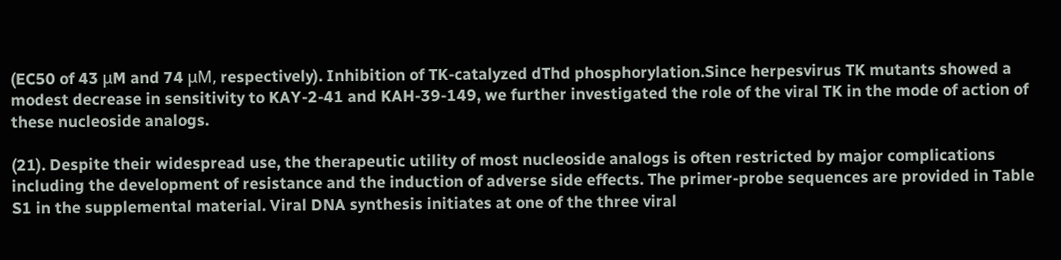(EC50 of 43 μM and 74 μM, respectively). Inhibition of TK-catalyzed dThd phosphorylation.Since herpesvirus TK mutants showed a modest decrease in sensitivity to KAY-2-41 and KAH-39-149, we further investigated the role of the viral TK in the mode of action of these nucleoside analogs.

(21). Despite their widespread use, the therapeutic utility of most nucleoside analogs is often restricted by major complications including the development of resistance and the induction of adverse side effects. The primer-probe sequences are provided in Table S1 in the supplemental material. Viral DNA synthesis initiates at one of the three viral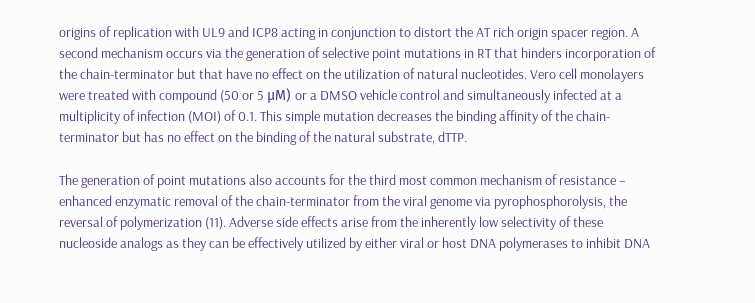origins of replication with UL9 and ICP8 acting in conjunction to distort the AT rich origin spacer region. A second mechanism occurs via the generation of selective point mutations in RT that hinders incorporation of the chain-terminator but that have no effect on the utilization of natural nucleotides. Vero cell monolayers were treated with compound (50 or 5 μM) or a DMSO vehicle control and simultaneously infected at a multiplicity of infection (MOI) of 0.1. This simple mutation decreases the binding affinity of the chain-terminator but has no effect on the binding of the natural substrate, dTTP.

The generation of point mutations also accounts for the third most common mechanism of resistance – enhanced enzymatic removal of the chain-terminator from the viral genome via pyrophosphorolysis, the reversal of polymerization (11). Adverse side effects arise from the inherently low selectivity of these nucleoside analogs as they can be effectively utilized by either viral or host DNA polymerases to inhibit DNA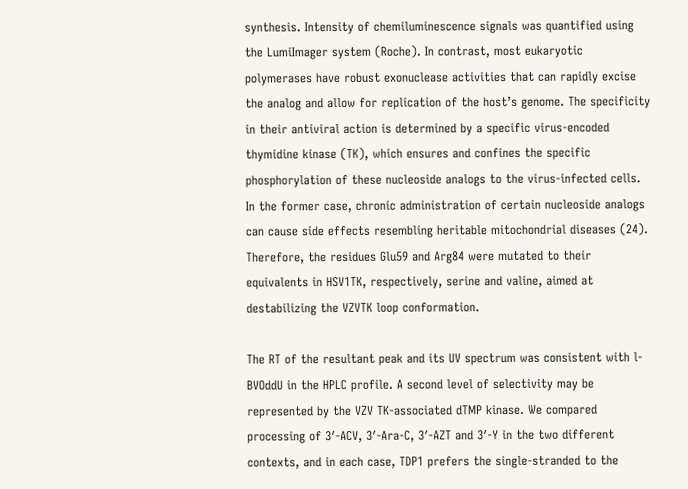synthesis. Intensity of chemiluminescence signals was quantified using the LumiImager system (Roche). In contrast, most eukaryotic polymerases have robust exonuclease activities that can rapidly excise the analog and allow for replication of the host’s genome. The specificity in their antiviral action is determined by a specific virus-encoded thymidine kinase (TK), which ensures and confines the specific phosphorylation of these nucleoside analogs to the virus-infected cells. In the former case, chronic administration of certain nucleoside analogs can cause side effects resembling heritable mitochondrial diseases (24). Therefore, the residues Glu59 and Arg84 were mutated to their equivalents in HSV1TK, respectively, serine and valine, aimed at destabilizing the VZVTK loop conformation.

The RT of the resultant peak and its UV spectrum was consistent with l-BVOddU in the HPLC profile. A second level of selectivity may be represented by the VZV TK-associated dTMP kinase. We compared processing of 3′-ACV, 3′-Ara-C, 3′-AZT and 3′-Y in the two different contexts, and in each case, TDP1 prefers the single-stranded to the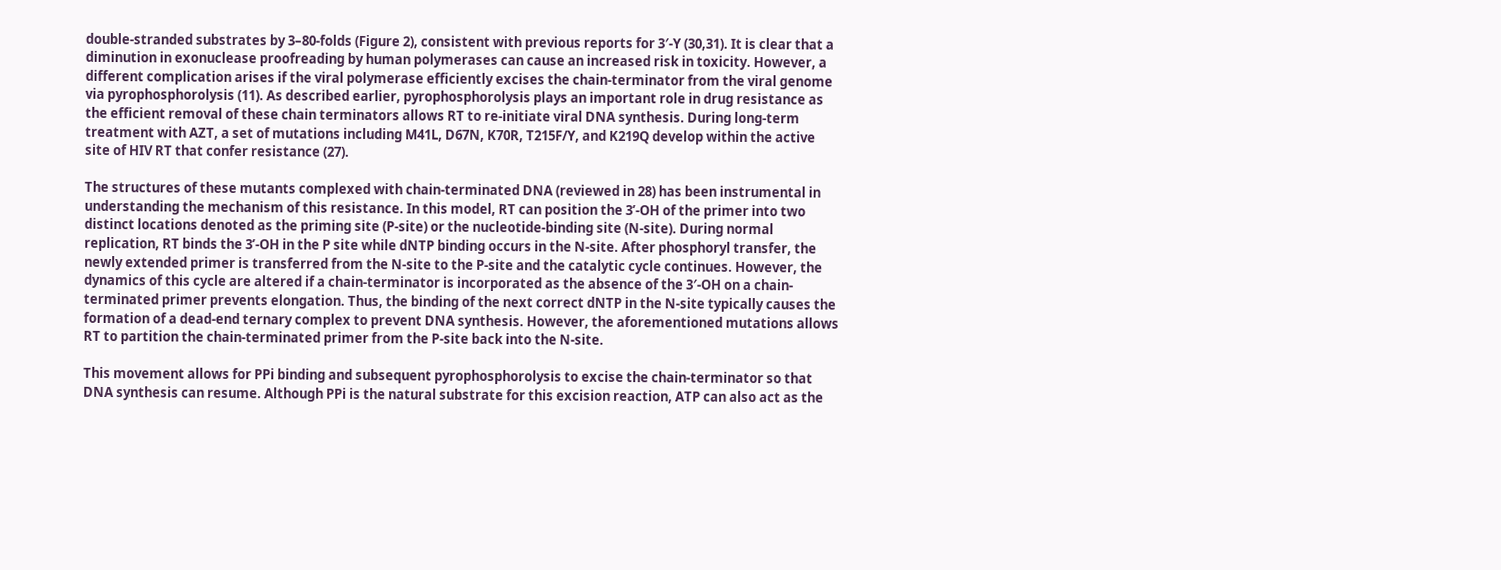double-stranded substrates by 3–80-folds (Figure 2), consistent with previous reports for 3′-Y (30,31). It is clear that a diminution in exonuclease proofreading by human polymerases can cause an increased risk in toxicity. However, a different complication arises if the viral polymerase efficiently excises the chain-terminator from the viral genome via pyrophosphorolysis (11). As described earlier, pyrophosphorolysis plays an important role in drug resistance as the efficient removal of these chain terminators allows RT to re-initiate viral DNA synthesis. During long-term treatment with AZT, a set of mutations including M41L, D67N, K70R, T215F/Y, and K219Q develop within the active site of HIV RT that confer resistance (27).

The structures of these mutants complexed with chain-terminated DNA (reviewed in 28) has been instrumental in understanding the mechanism of this resistance. In this model, RT can position the 3’-OH of the primer into two distinct locations denoted as the priming site (P-site) or the nucleotide-binding site (N-site). During normal replication, RT binds the 3’-OH in the P site while dNTP binding occurs in the N-site. After phosphoryl transfer, the newly extended primer is transferred from the N-site to the P-site and the catalytic cycle continues. However, the dynamics of this cycle are altered if a chain-terminator is incorporated as the absence of the 3′-OH on a chain-terminated primer prevents elongation. Thus, the binding of the next correct dNTP in the N-site typically causes the formation of a dead-end ternary complex to prevent DNA synthesis. However, the aforementioned mutations allows RT to partition the chain-terminated primer from the P-site back into the N-site.

This movement allows for PPi binding and subsequent pyrophosphorolysis to excise the chain-terminator so that DNA synthesis can resume. Although PPi is the natural substrate for this excision reaction, ATP can also act as the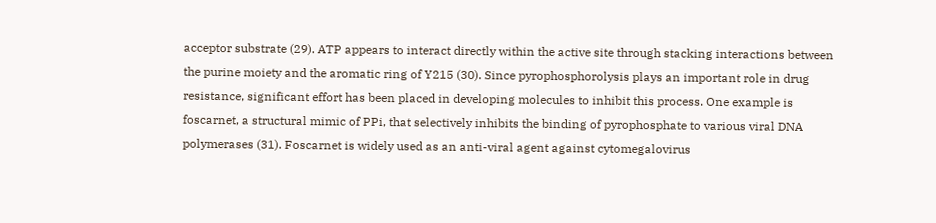acceptor substrate (29). ATP appears to interact directly within the active site through stacking interactions between the purine moiety and the aromatic ring of Y215 (30). Since pyrophosphorolysis plays an important role in drug resistance, significant effort has been placed in developing molecules to inhibit this process. One example is foscarnet, a structural mimic of PPi, that selectively inhibits the binding of pyrophosphate to various viral DNA polymerases (31). Foscarnet is widely used as an anti-viral agent against cytomegalovirus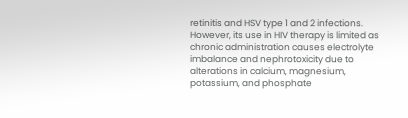retinitis and HSV type 1 and 2 infections. However, its use in HIV therapy is limited as chronic administration causes electrolyte imbalance and nephrotoxicity due to alterations in calcium, magnesium, potassium, and phosphate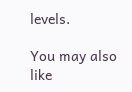levels.

You may also like